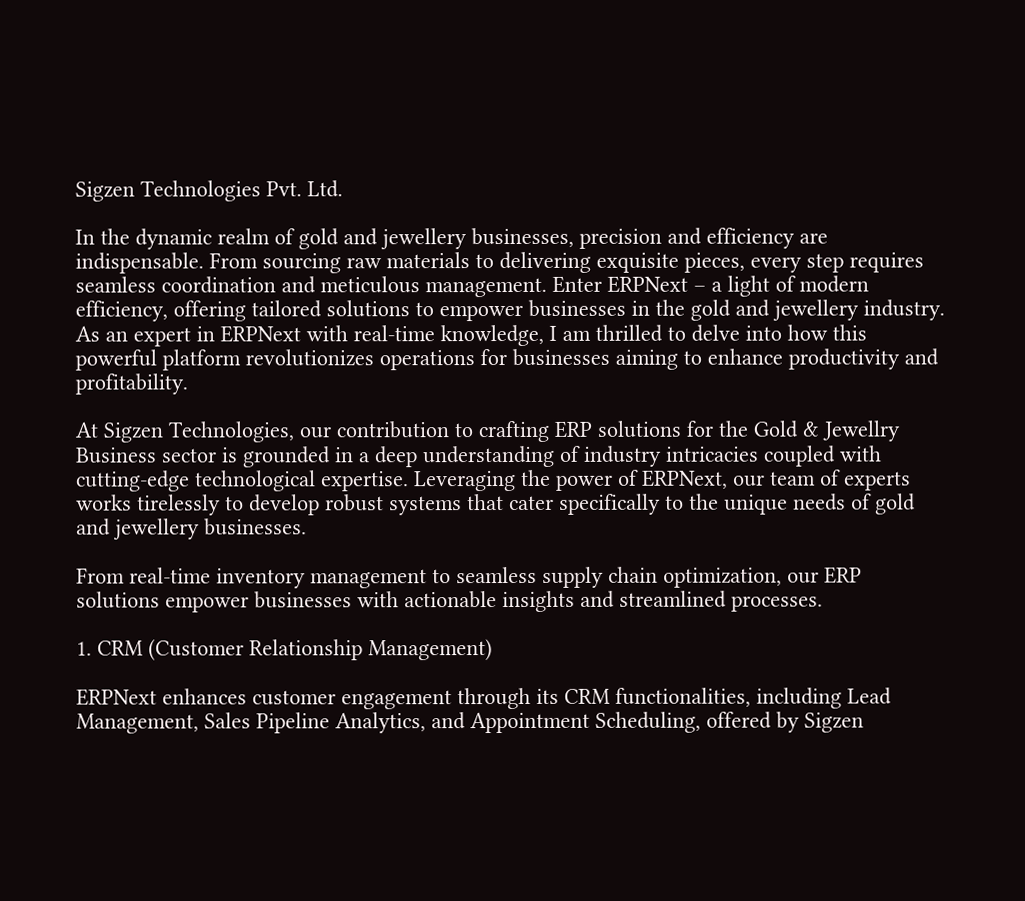Sigzen Technologies Pvt. Ltd.

In the dynamic realm of gold and jewellery businesses, precision and efficiency are indispensable. From sourcing raw materials to delivering exquisite pieces, every step requires seamless coordination and meticulous management. Enter ERPNext – a light of modern efficiency, offering tailored solutions to empower businesses in the gold and jewellery industry. As an expert in ERPNext with real-time knowledge, I am thrilled to delve into how this powerful platform revolutionizes operations for businesses aiming to enhance productivity and profitability.

At Sigzen Technologies, our contribution to crafting ERP solutions for the Gold & Jewellry Business sector is grounded in a deep understanding of industry intricacies coupled with cutting-edge technological expertise. Leveraging the power of ERPNext, our team of experts works tirelessly to develop robust systems that cater specifically to the unique needs of gold and jewellery businesses.

From real-time inventory management to seamless supply chain optimization, our ERP solutions empower businesses with actionable insights and streamlined processes.

1. CRM (Customer Relationship Management)

ERPNext enhances customer engagement through its CRM functionalities, including Lead Management, Sales Pipeline Analytics, and Appointment Scheduling, offered by Sigzen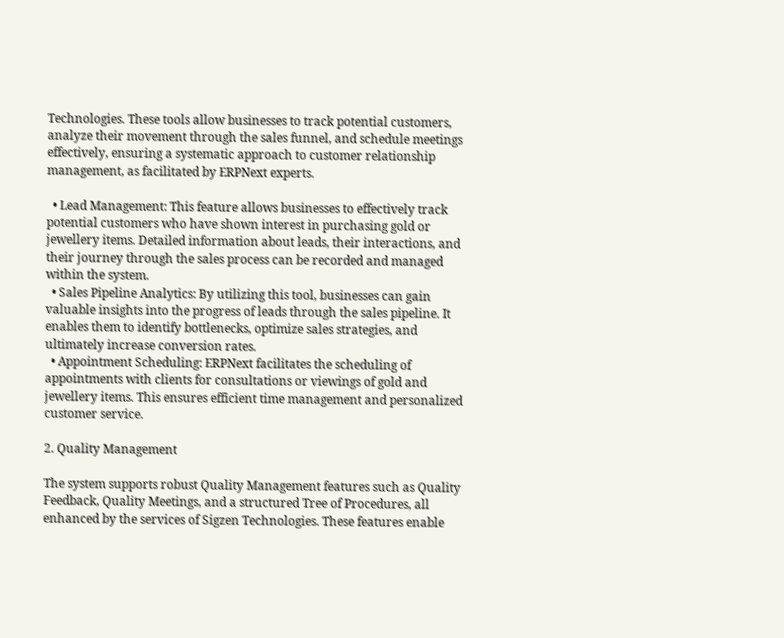Technologies. These tools allow businesses to track potential customers, analyze their movement through the sales funnel, and schedule meetings effectively, ensuring a systematic approach to customer relationship management, as facilitated by ERPNext experts.

  • Lead Management: This feature allows businesses to effectively track potential customers who have shown interest in purchasing gold or jewellery items. Detailed information about leads, their interactions, and their journey through the sales process can be recorded and managed within the system.
  • Sales Pipeline Analytics: By utilizing this tool, businesses can gain valuable insights into the progress of leads through the sales pipeline. It enables them to identify bottlenecks, optimize sales strategies, and ultimately increase conversion rates.
  • Appointment Scheduling: ERPNext facilitates the scheduling of appointments with clients for consultations or viewings of gold and jewellery items. This ensures efficient time management and personalized customer service.

2. Quality Management

The system supports robust Quality Management features such as Quality Feedback, Quality Meetings, and a structured Tree of Procedures, all enhanced by the services of Sigzen Technologies. These features enable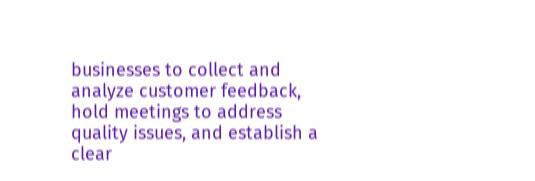businesses to collect and analyze customer feedback, hold meetings to address quality issues, and establish a clear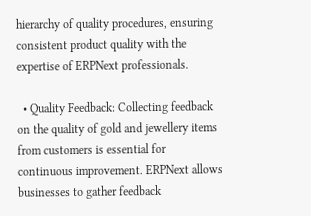hierarchy of quality procedures, ensuring consistent product quality with the expertise of ERPNext professionals.

  • Quality Feedback: Collecting feedback on the quality of gold and jewellery items from customers is essential for continuous improvement. ERPNext allows businesses to gather feedback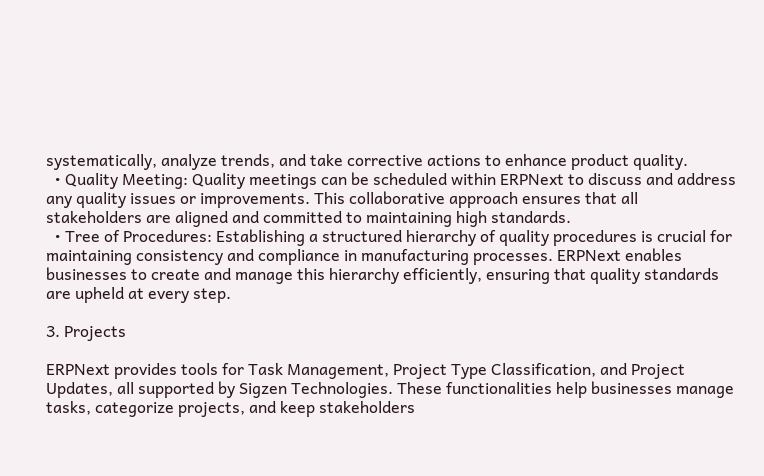systematically, analyze trends, and take corrective actions to enhance product quality.
  • Quality Meeting: Quality meetings can be scheduled within ERPNext to discuss and address any quality issues or improvements. This collaborative approach ensures that all stakeholders are aligned and committed to maintaining high standards.
  • Tree of Procedures: Establishing a structured hierarchy of quality procedures is crucial for maintaining consistency and compliance in manufacturing processes. ERPNext enables businesses to create and manage this hierarchy efficiently, ensuring that quality standards are upheld at every step.

3. Projects

ERPNext provides tools for Task Management, Project Type Classification, and Project Updates, all supported by Sigzen Technologies. These functionalities help businesses manage tasks, categorize projects, and keep stakeholders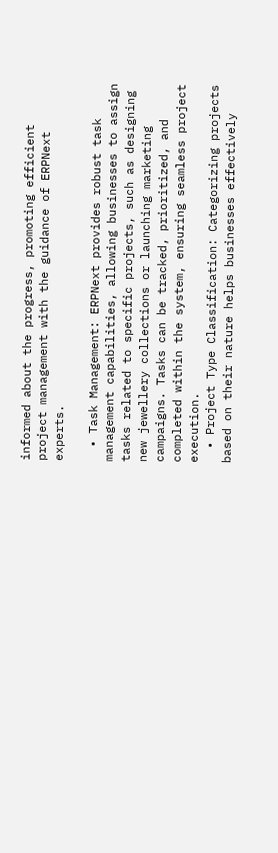informed about the progress, promoting efficient project management with the guidance of ERPNext experts.

  • Task Management: ERPNext provides robust task management capabilities, allowing businesses to assign tasks related to specific projects, such as designing new jewellery collections or launching marketing campaigns. Tasks can be tracked, prioritized, and completed within the system, ensuring seamless project execution.
  • Project Type Classification: Categorizing projects based on their nature helps businesses effectively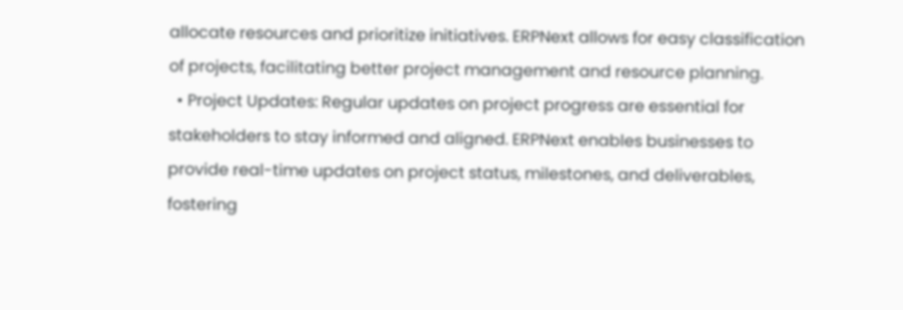allocate resources and prioritize initiatives. ERPNext allows for easy classification of projects, facilitating better project management and resource planning.
  • Project Updates: Regular updates on project progress are essential for stakeholders to stay informed and aligned. ERPNext enables businesses to provide real-time updates on project status, milestones, and deliverables, fostering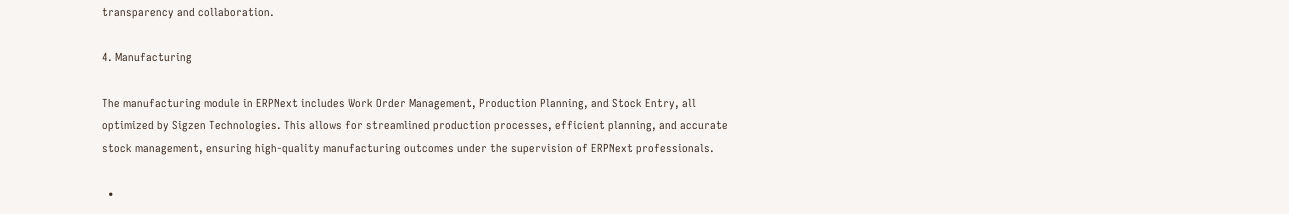transparency and collaboration.

4. Manufacturing

The manufacturing module in ERPNext includes Work Order Management, Production Planning, and Stock Entry, all optimized by Sigzen Technologies. This allows for streamlined production processes, efficient planning, and accurate stock management, ensuring high-quality manufacturing outcomes under the supervision of ERPNext professionals.

  •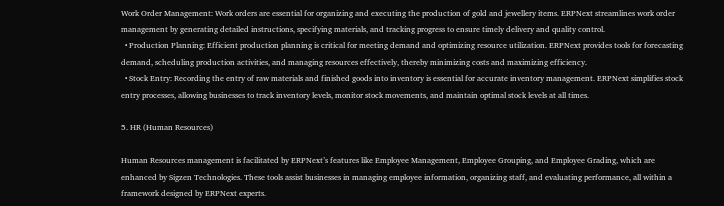Work Order Management: Work orders are essential for organizing and executing the production of gold and jewellery items. ERPNext streamlines work order management by generating detailed instructions, specifying materials, and tracking progress to ensure timely delivery and quality control.
  • Production Planning: Efficient production planning is critical for meeting demand and optimizing resource utilization. ERPNext provides tools for forecasting demand, scheduling production activities, and managing resources effectively, thereby minimizing costs and maximizing efficiency.
  • Stock Entry: Recording the entry of raw materials and finished goods into inventory is essential for accurate inventory management. ERPNext simplifies stock entry processes, allowing businesses to track inventory levels, monitor stock movements, and maintain optimal stock levels at all times.

5. HR (Human Resources)

Human Resources management is facilitated by ERPNext’s features like Employee Management, Employee Grouping, and Employee Grading, which are enhanced by Sigzen Technologies. These tools assist businesses in managing employee information, organizing staff, and evaluating performance, all within a framework designed by ERPNext experts.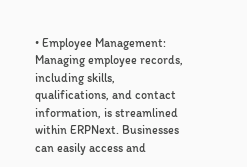• Employee Management: Managing employee records, including skills, qualifications, and contact information, is streamlined within ERPNext. Businesses can easily access and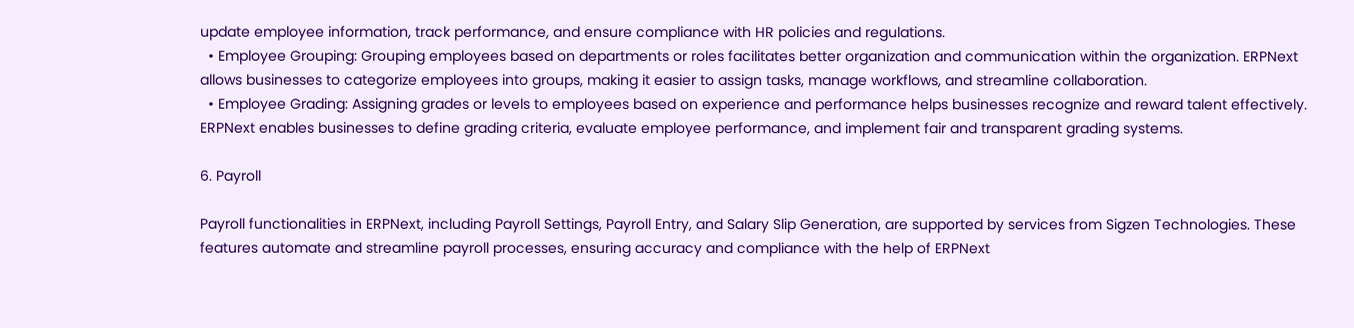update employee information, track performance, and ensure compliance with HR policies and regulations.
  • Employee Grouping: Grouping employees based on departments or roles facilitates better organization and communication within the organization. ERPNext allows businesses to categorize employees into groups, making it easier to assign tasks, manage workflows, and streamline collaboration.
  • Employee Grading: Assigning grades or levels to employees based on experience and performance helps businesses recognize and reward talent effectively. ERPNext enables businesses to define grading criteria, evaluate employee performance, and implement fair and transparent grading systems.

6. Payroll

Payroll functionalities in ERPNext, including Payroll Settings, Payroll Entry, and Salary Slip Generation, are supported by services from Sigzen Technologies. These features automate and streamline payroll processes, ensuring accuracy and compliance with the help of ERPNext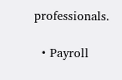professionals.

  • Payroll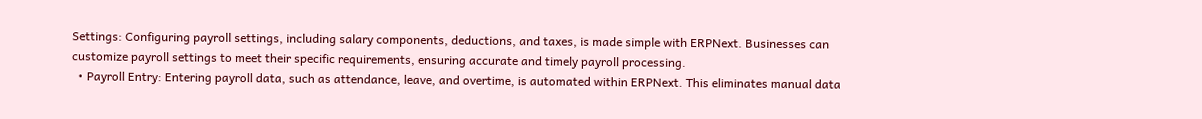Settings: Configuring payroll settings, including salary components, deductions, and taxes, is made simple with ERPNext. Businesses can customize payroll settings to meet their specific requirements, ensuring accurate and timely payroll processing.
  • Payroll Entry: Entering payroll data, such as attendance, leave, and overtime, is automated within ERPNext. This eliminates manual data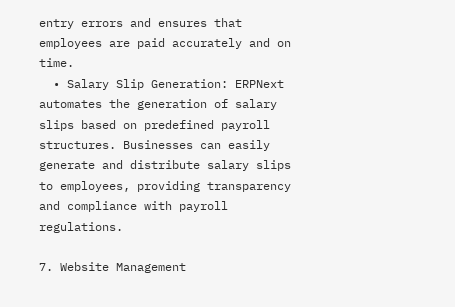entry errors and ensures that employees are paid accurately and on time.
  • Salary Slip Generation: ERPNext automates the generation of salary slips based on predefined payroll structures. Businesses can easily generate and distribute salary slips to employees, providing transparency and compliance with payroll regulations.

7. Website Management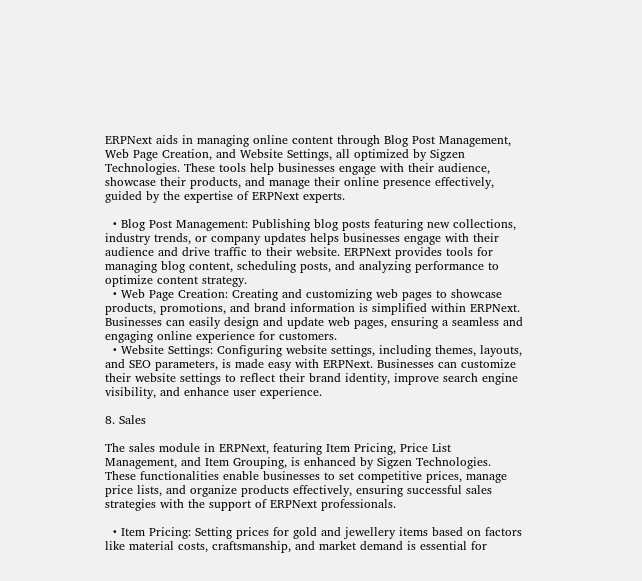ERPNext aids in managing online content through Blog Post Management, Web Page Creation, and Website Settings, all optimized by Sigzen Technologies. These tools help businesses engage with their audience, showcase their products, and manage their online presence effectively, guided by the expertise of ERPNext experts.

  • Blog Post Management: Publishing blog posts featuring new collections, industry trends, or company updates helps businesses engage with their audience and drive traffic to their website. ERPNext provides tools for managing blog content, scheduling posts, and analyzing performance to optimize content strategy.
  • Web Page Creation: Creating and customizing web pages to showcase products, promotions, and brand information is simplified within ERPNext. Businesses can easily design and update web pages, ensuring a seamless and engaging online experience for customers.
  • Website Settings: Configuring website settings, including themes, layouts, and SEO parameters, is made easy with ERPNext. Businesses can customize their website settings to reflect their brand identity, improve search engine visibility, and enhance user experience.

8. Sales

The sales module in ERPNext, featuring Item Pricing, Price List Management, and Item Grouping, is enhanced by Sigzen Technologies. These functionalities enable businesses to set competitive prices, manage price lists, and organize products effectively, ensuring successful sales strategies with the support of ERPNext professionals.

  • Item Pricing: Setting prices for gold and jewellery items based on factors like material costs, craftsmanship, and market demand is essential for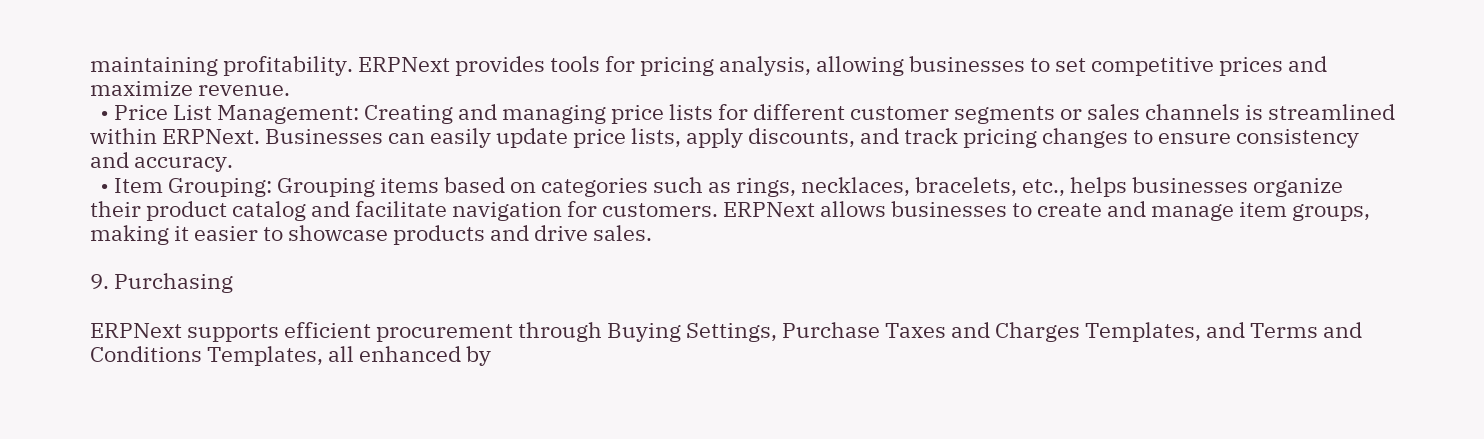maintaining profitability. ERPNext provides tools for pricing analysis, allowing businesses to set competitive prices and maximize revenue.
  • Price List Management: Creating and managing price lists for different customer segments or sales channels is streamlined within ERPNext. Businesses can easily update price lists, apply discounts, and track pricing changes to ensure consistency and accuracy.
  • Item Grouping: Grouping items based on categories such as rings, necklaces, bracelets, etc., helps businesses organize their product catalog and facilitate navigation for customers. ERPNext allows businesses to create and manage item groups, making it easier to showcase products and drive sales.

9. Purchasing

ERPNext supports efficient procurement through Buying Settings, Purchase Taxes and Charges Templates, and Terms and Conditions Templates, all enhanced by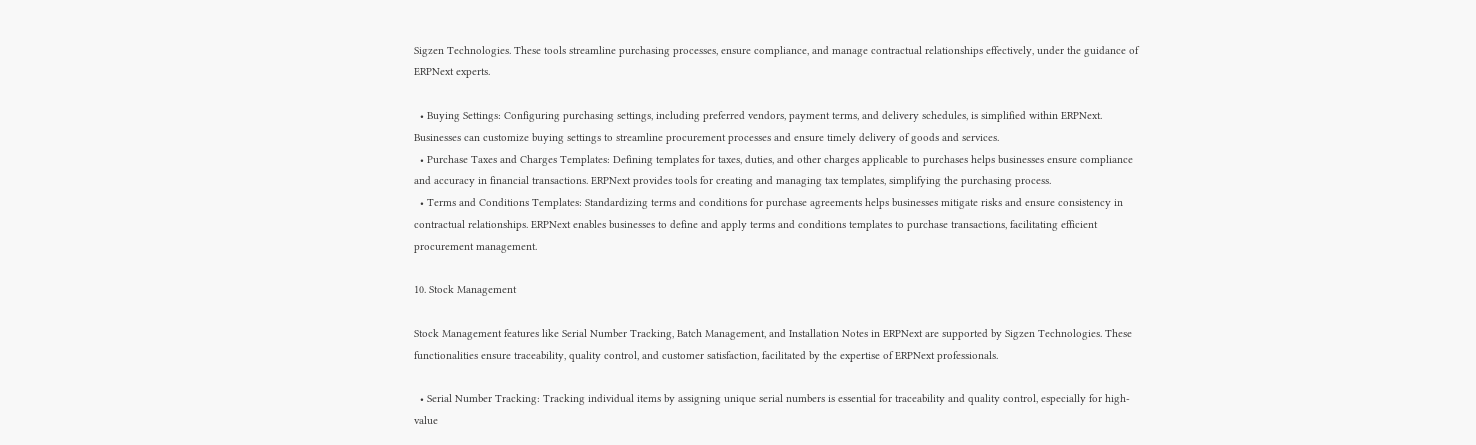Sigzen Technologies. These tools streamline purchasing processes, ensure compliance, and manage contractual relationships effectively, under the guidance of ERPNext experts.

  • Buying Settings: Configuring purchasing settings, including preferred vendors, payment terms, and delivery schedules, is simplified within ERPNext. Businesses can customize buying settings to streamline procurement processes and ensure timely delivery of goods and services.
  • Purchase Taxes and Charges Templates: Defining templates for taxes, duties, and other charges applicable to purchases helps businesses ensure compliance and accuracy in financial transactions. ERPNext provides tools for creating and managing tax templates, simplifying the purchasing process.
  • Terms and Conditions Templates: Standardizing terms and conditions for purchase agreements helps businesses mitigate risks and ensure consistency in contractual relationships. ERPNext enables businesses to define and apply terms and conditions templates to purchase transactions, facilitating efficient procurement management.

10. Stock Management

Stock Management features like Serial Number Tracking, Batch Management, and Installation Notes in ERPNext are supported by Sigzen Technologies. These functionalities ensure traceability, quality control, and customer satisfaction, facilitated by the expertise of ERPNext professionals.

  • Serial Number Tracking: Tracking individual items by assigning unique serial numbers is essential for traceability and quality control, especially for high-value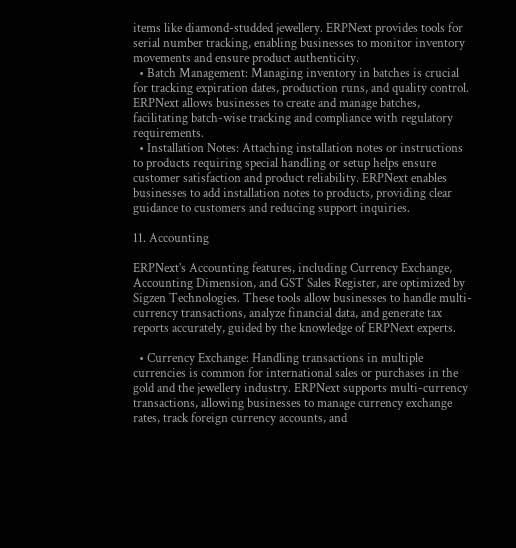items like diamond-studded jewellery. ERPNext provides tools for serial number tracking, enabling businesses to monitor inventory movements and ensure product authenticity.
  • Batch Management: Managing inventory in batches is crucial for tracking expiration dates, production runs, and quality control. ERPNext allows businesses to create and manage batches, facilitating batch-wise tracking and compliance with regulatory requirements.
  • Installation Notes: Attaching installation notes or instructions to products requiring special handling or setup helps ensure customer satisfaction and product reliability. ERPNext enables businesses to add installation notes to products, providing clear guidance to customers and reducing support inquiries.

11. Accounting

ERPNext’s Accounting features, including Currency Exchange, Accounting Dimension, and GST Sales Register, are optimized by Sigzen Technologies. These tools allow businesses to handle multi-currency transactions, analyze financial data, and generate tax reports accurately, guided by the knowledge of ERPNext experts.

  • Currency Exchange: Handling transactions in multiple currencies is common for international sales or purchases in the gold and the jewellery industry. ERPNext supports multi-currency transactions, allowing businesses to manage currency exchange rates, track foreign currency accounts, and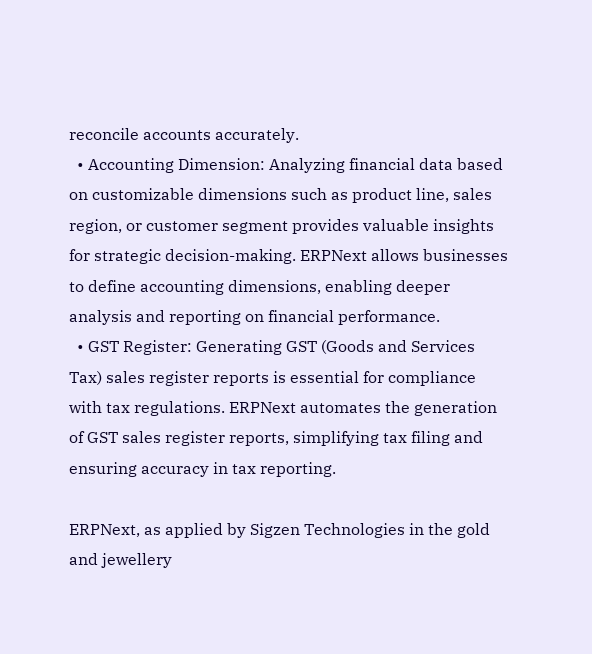reconcile accounts accurately.
  • Accounting Dimension: Analyzing financial data based on customizable dimensions such as product line, sales region, or customer segment provides valuable insights for strategic decision-making. ERPNext allows businesses to define accounting dimensions, enabling deeper analysis and reporting on financial performance.
  • GST Register: Generating GST (Goods and Services Tax) sales register reports is essential for compliance with tax regulations. ERPNext automates the generation of GST sales register reports, simplifying tax filing and ensuring accuracy in tax reporting.

ERPNext, as applied by Sigzen Technologies in the gold and jewellery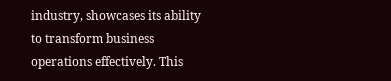industry, showcases its ability to transform business operations effectively. This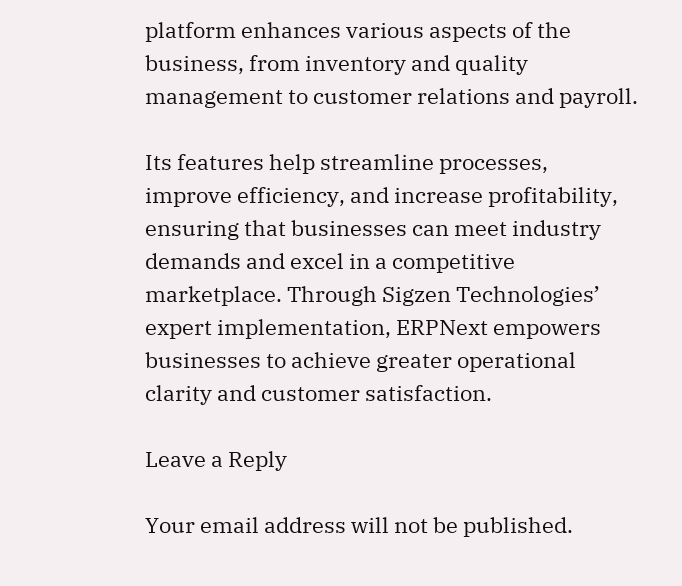platform enhances various aspects of the business, from inventory and quality management to customer relations and payroll.

Its features help streamline processes, improve efficiency, and increase profitability, ensuring that businesses can meet industry demands and excel in a competitive marketplace. Through Sigzen Technologies’ expert implementation, ERPNext empowers businesses to achieve greater operational clarity and customer satisfaction.

Leave a Reply

Your email address will not be published.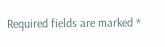Required fields are marked *